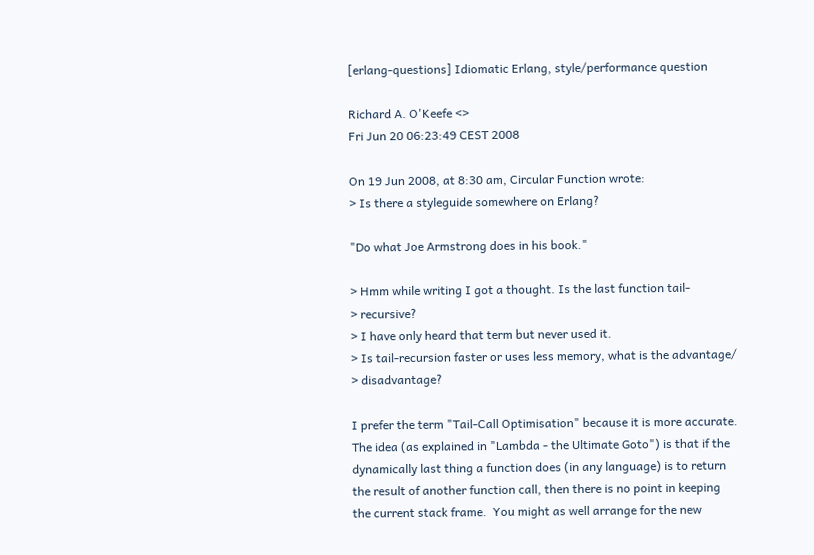[erlang-questions] Idiomatic Erlang, style/performance question

Richard A. O'Keefe <>
Fri Jun 20 06:23:49 CEST 2008

On 19 Jun 2008, at 8:30 am, Circular Function wrote:
> Is there a styleguide somewhere on Erlang?

"Do what Joe Armstrong does in his book."

> Hmm while writing I got a thought. Is the last function tail-
> recursive?
> I have only heard that term but never used it.
> Is tail-recursion faster or uses less memory, what is the advantage/
> disadvantage?

I prefer the term "Tail-Call Optimisation" because it is more accurate.
The idea (as explained in "Lambda - the Ultimate Goto") is that if the
dynamically last thing a function does (in any language) is to return
the result of another function call, then there is no point in keeping
the current stack frame.  You might as well arrange for the new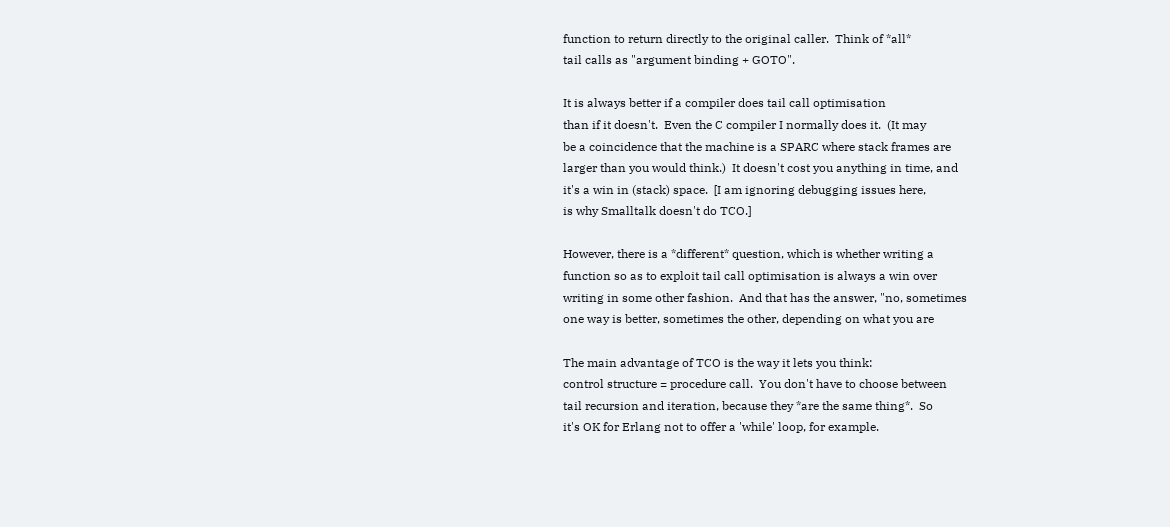function to return directly to the original caller.  Think of *all*
tail calls as "argument binding + GOTO".

It is always better if a compiler does tail call optimisation
than if it doesn't.  Even the C compiler I normally does it.  (It may
be a coincidence that the machine is a SPARC where stack frames are
larger than you would think.)  It doesn't cost you anything in time, and
it's a win in (stack) space.  [I am ignoring debugging issues here,
is why Smalltalk doesn't do TCO.]

However, there is a *different* question, which is whether writing a
function so as to exploit tail call optimisation is always a win over
writing in some other fashion.  And that has the answer, "no, sometimes
one way is better, sometimes the other, depending on what you are

The main advantage of TCO is the way it lets you think:
control structure = procedure call.  You don't have to choose between
tail recursion and iteration, because they *are the same thing*.  So
it's OK for Erlang not to offer a 'while' loop, for example.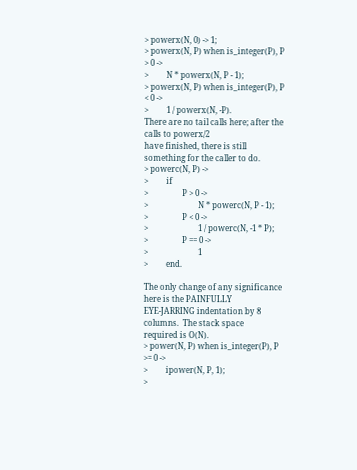> powerx(N, 0) -> 1;
> powerx(N, P) when is_integer(P), P > 0 ->
>         N * powerx(N, P - 1);
> powerx(N, P) when is_integer(P), P < 0 ->
>         1 / powerx(N, -P).
There are no tail calls here; after the calls to powerx/2
have finished, there is still something for the caller to do.
> powerc(N, P) ->
>         if
>                 P > 0 ->
>                         N * powerc(N, P - 1);
>                 P < 0 ->
>                         1 / powerc(N, -1 * P);
>                 P == 0 ->
>                         1
>         end.

The only change of any significance here is the PAINFULLY
EYE-JARRING indentation by 8 columns.  The stack space
required is O(N).
> power(N, P) when is_integer(P), P >= 0 ->
>         ipower(N, P, 1);
>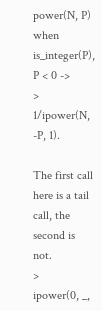power(N, P) when is_integer(P), P < 0 ->
>         1/ipower(N, -P, 1).

The first call here is a tail call, the second is not.
>     ipower(0, _,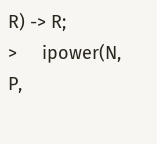R) -> R;
>     ipower(N, P,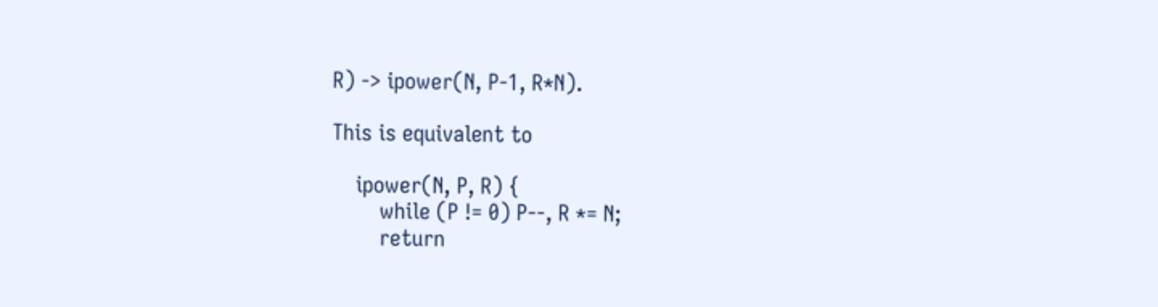R) -> ipower(N, P-1, R*N).

This is equivalent to

    ipower(N, P, R) {
        while (P != 0) P--, R *= N;
        return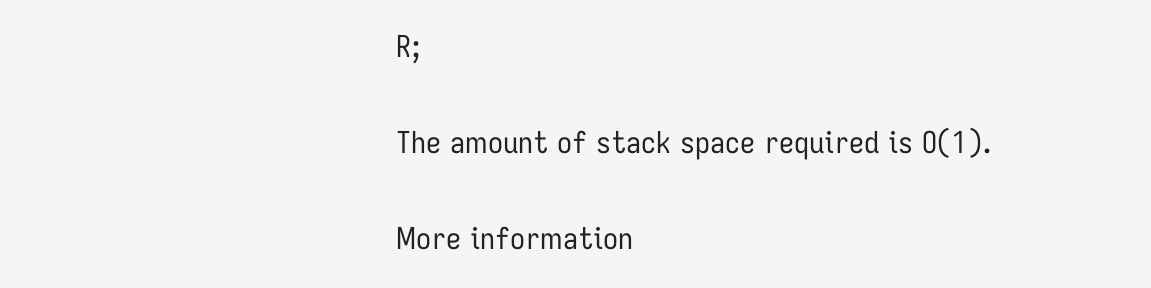R;

The amount of stack space required is O(1).

More information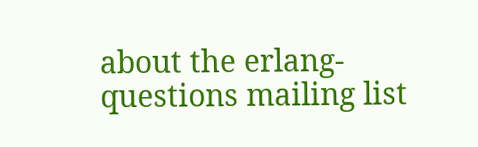about the erlang-questions mailing list